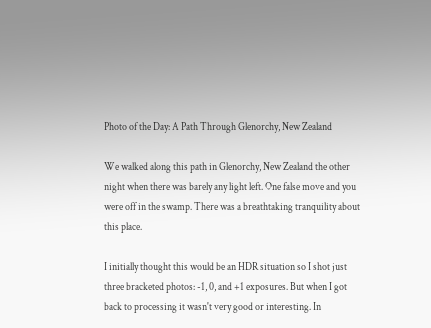Photo of the Day: A Path Through Glenorchy, New Zealand

We walked along this path in Glenorchy, New Zealand the other night when there was barely any light left. One false move and you were off in the swamp. There was a breathtaking tranquility about this place.

I initially thought this would be an HDR situation so I shot just three bracketed photos: -1, 0, and +1 exposures. But when I got back to processing it wasn't very good or interesting. In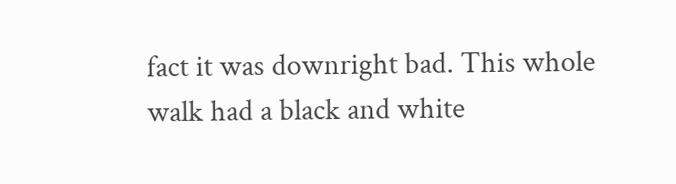fact it was downright bad. This whole walk had a black and white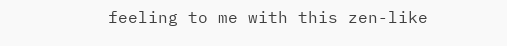feeling to me with this zen-like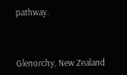pathway.



Glenorchy, New Zealand